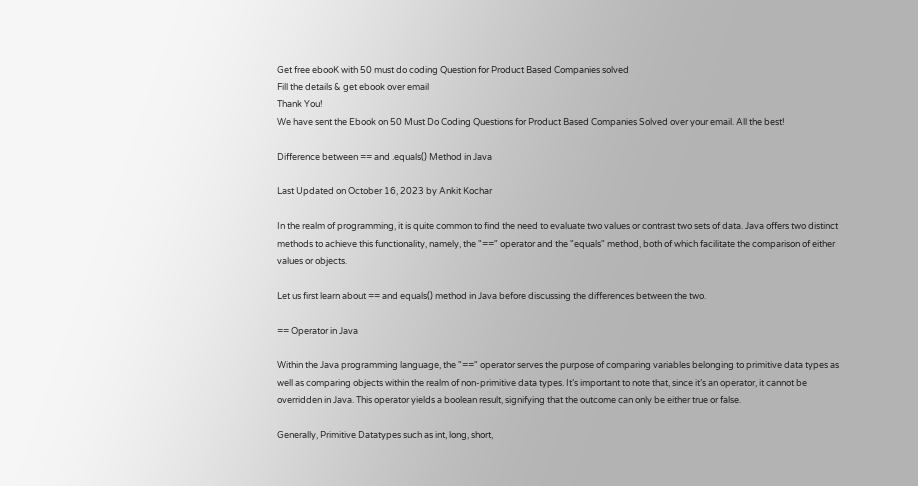Get free ebooK with 50 must do coding Question for Product Based Companies solved
Fill the details & get ebook over email
Thank You!
We have sent the Ebook on 50 Must Do Coding Questions for Product Based Companies Solved over your email. All the best!

Difference between == and .equals() Method in Java

Last Updated on October 16, 2023 by Ankit Kochar

In the realm of programming, it is quite common to find the need to evaluate two values or contrast two sets of data. Java offers two distinct methods to achieve this functionality, namely, the "==" operator and the "equals" method, both of which facilitate the comparison of either values or objects.

Let us first learn about == and equals() method in Java before discussing the differences between the two.

== Operator in Java

Within the Java programming language, the "==" operator serves the purpose of comparing variables belonging to primitive data types as well as comparing objects within the realm of non-primitive data types. It’s important to note that, since it’s an operator, it cannot be overridden in Java. This operator yields a boolean result, signifying that the outcome can only be either true or false.

Generally, Primitive Datatypes such as int, long, short,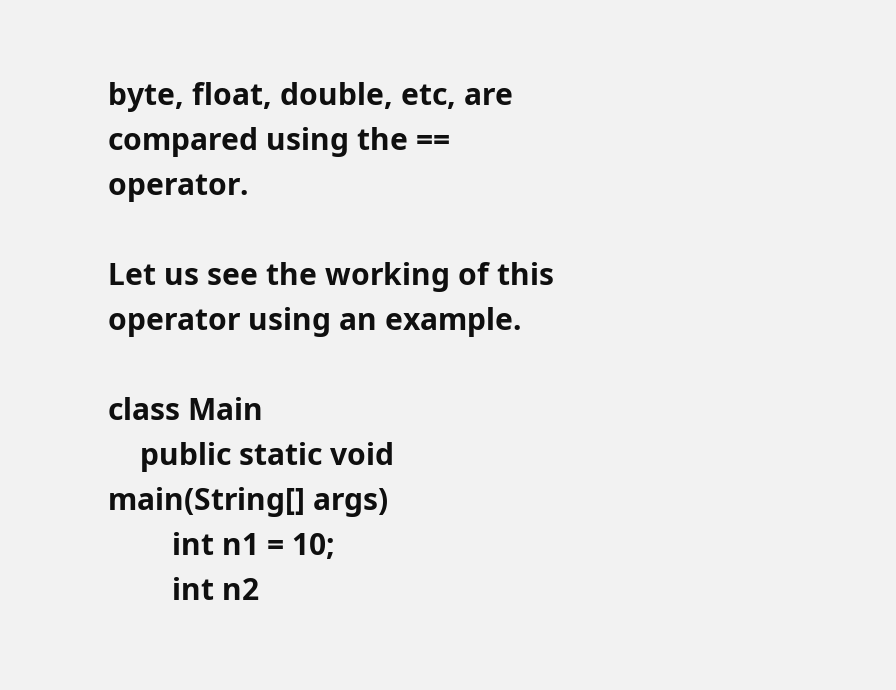byte, float, double, etc, are compared using the == operator.

Let us see the working of this operator using an example.

class Main
    public static void main(String[] args)
        int n1 = 10;
        int n2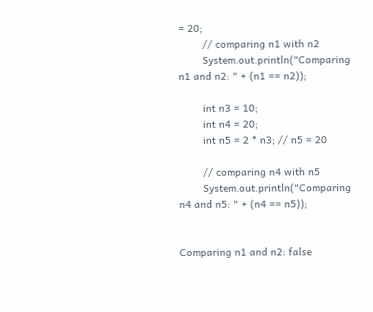= 20;
        // comparing n1 with n2
        System.out.println("Comparing n1 and n2: " + (n1 == n2));

        int n3 = 10;
        int n4 = 20;
        int n5 = 2 * n3; // n5 = 20

        // comparing n4 with n5
        System.out.println("Comparing n4 and n5: " + (n4 == n5));


Comparing n1 and n2: false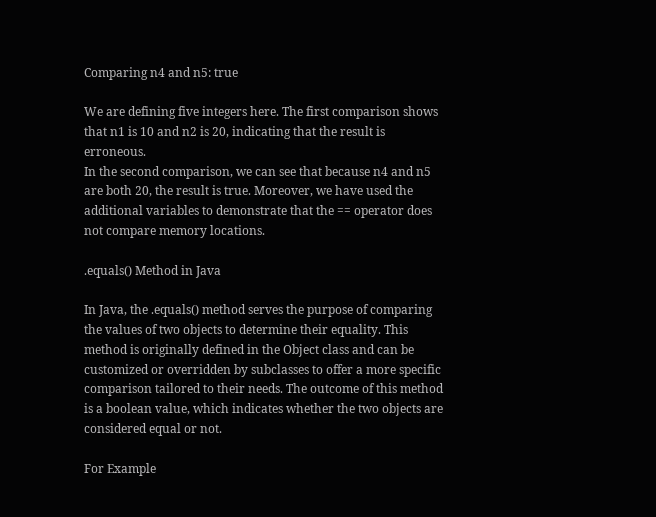Comparing n4 and n5: true

We are defining five integers here. The first comparison shows that n1 is 10 and n2 is 20, indicating that the result is erroneous.
In the second comparison, we can see that because n4 and n5 are both 20, the result is true. Moreover, we have used the additional variables to demonstrate that the == operator does not compare memory locations.

.equals() Method in Java

In Java, the .equals() method serves the purpose of comparing the values of two objects to determine their equality. This method is originally defined in the Object class and can be customized or overridden by subclasses to offer a more specific comparison tailored to their needs. The outcome of this method is a boolean value, which indicates whether the two objects are considered equal or not.

For Example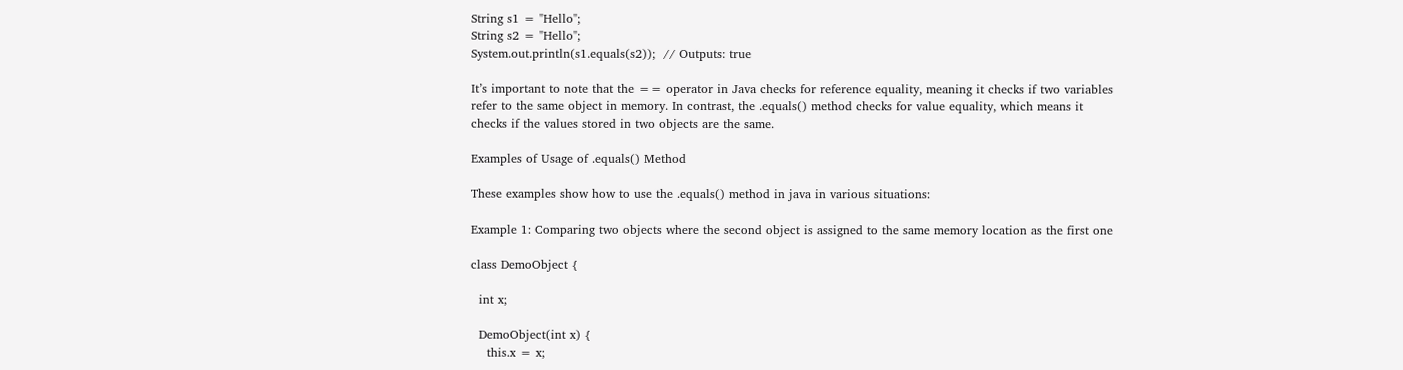String s1 = "Hello";
String s2 = "Hello";
System.out.println(s1.equals(s2));  // Outputs: true

It’s important to note that the == operator in Java checks for reference equality, meaning it checks if two variables refer to the same object in memory. In contrast, the .equals() method checks for value equality, which means it checks if the values stored in two objects are the same.

Examples of Usage of .equals() Method

These examples show how to use the .equals() method in java in various situations:

Example 1: Comparing two objects where the second object is assigned to the same memory location as the first one

class DemoObject {

  int x;

  DemoObject(int x) {
    this.x = x;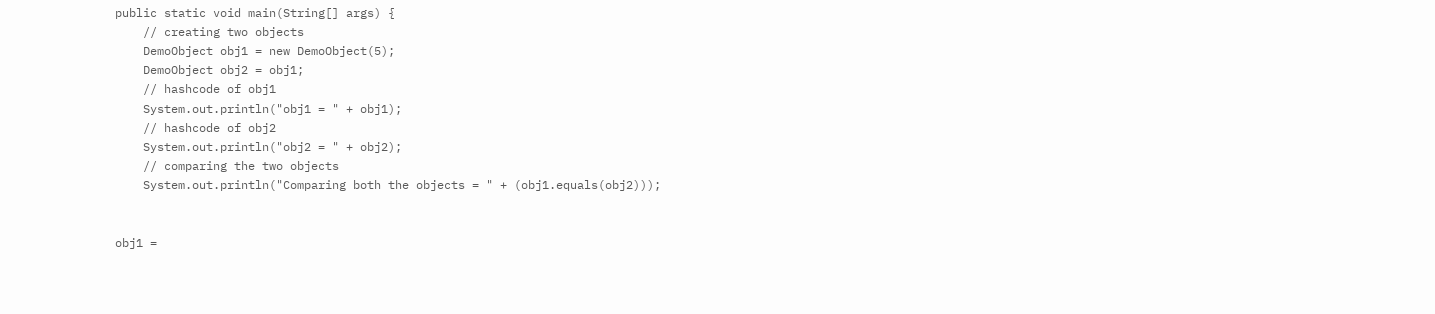public static void main(String[] args) {
    // creating two objects
    DemoObject obj1 = new DemoObject(5);
    DemoObject obj2 = obj1;
    // hashcode of obj1
    System.out.println("obj1 = " + obj1);
    // hashcode of obj2
    System.out.println("obj2 = " + obj2);
    // comparing the two objects
    System.out.println("Comparing both the objects = " + (obj1.equals(obj2)));


obj1 =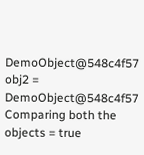DemoObject@548c4f57
obj2 = DemoObject@548c4f57
Comparing both the objects = true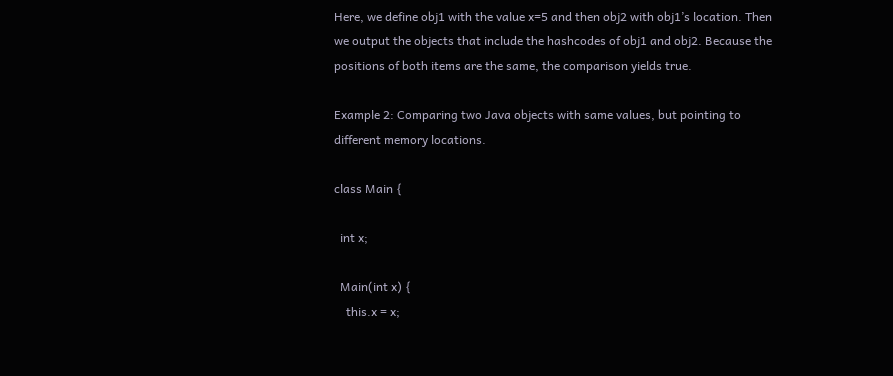Here, we define obj1 with the value x=5 and then obj2 with obj1’s location. Then we output the objects that include the hashcodes of obj1 and obj2. Because the positions of both items are the same, the comparison yields true.

Example 2: Comparing two Java objects with same values, but pointing to different memory locations.

class Main {

  int x;

  Main(int x) {
    this.x = x;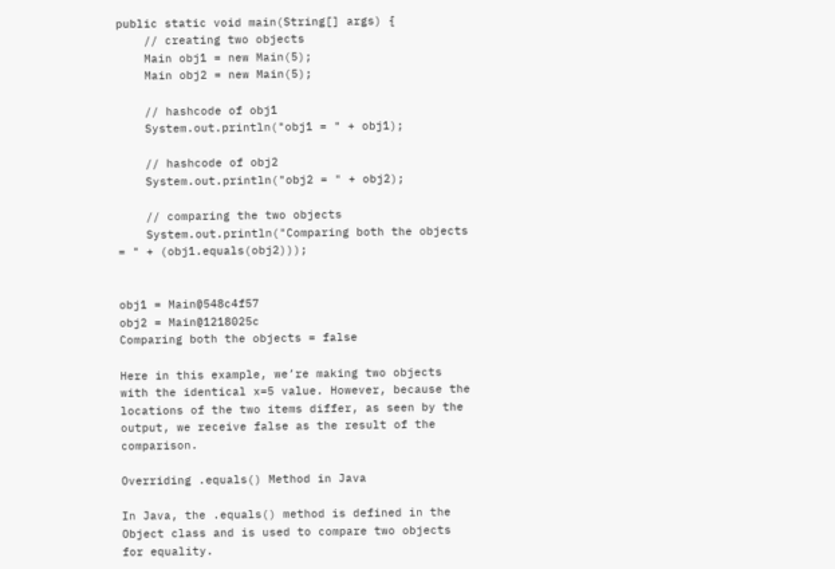public static void main(String[] args) {
    // creating two objects
    Main obj1 = new Main(5);
    Main obj2 = new Main(5);

    // hashcode of obj1
    System.out.println("obj1 = " + obj1);

    // hashcode of obj2
    System.out.println("obj2 = " + obj2);

    // comparing the two objects
    System.out.println("Comparing both the objects = " + (obj1.equals(obj2)));


obj1 = Main@548c4f57
obj2 = Main@1218025c
Comparing both the objects = false

Here in this example, we’re making two objects with the identical x=5 value. However, because the locations of the two items differ, as seen by the output, we receive false as the result of the comparison.

Overriding .equals() Method in Java

In Java, the .equals() method is defined in the Object class and is used to compare two objects for equality.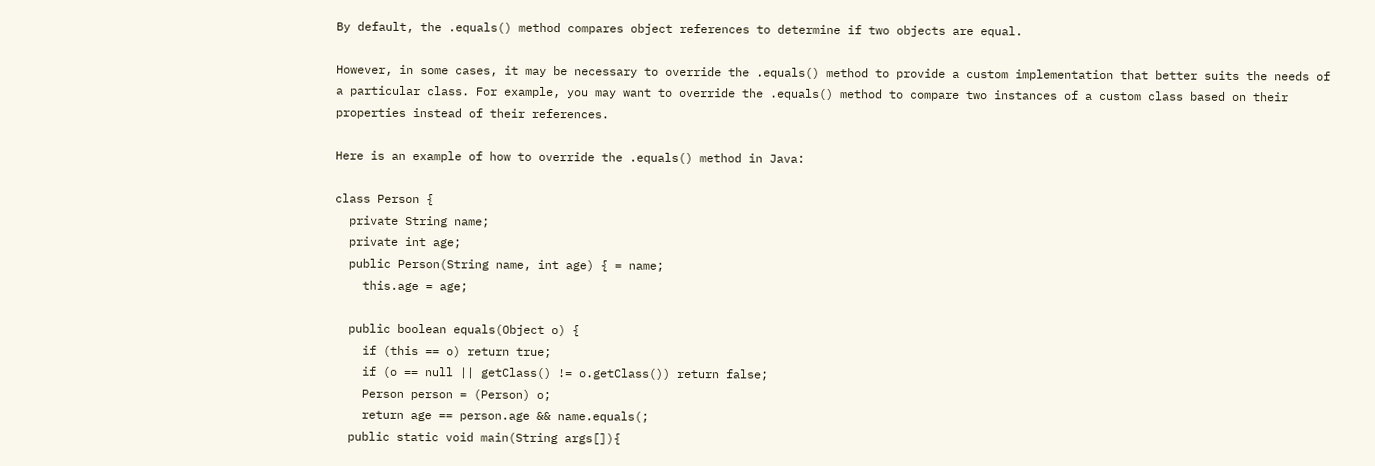By default, the .equals() method compares object references to determine if two objects are equal.

However, in some cases, it may be necessary to override the .equals() method to provide a custom implementation that better suits the needs of a particular class. For example, you may want to override the .equals() method to compare two instances of a custom class based on their properties instead of their references.

Here is an example of how to override the .equals() method in Java:

class Person {
  private String name;
  private int age;
  public Person(String name, int age) { = name;
    this.age = age;

  public boolean equals(Object o) {
    if (this == o) return true;
    if (o == null || getClass() != o.getClass()) return false;
    Person person = (Person) o;
    return age == person.age && name.equals(;
  public static void main(String args[]){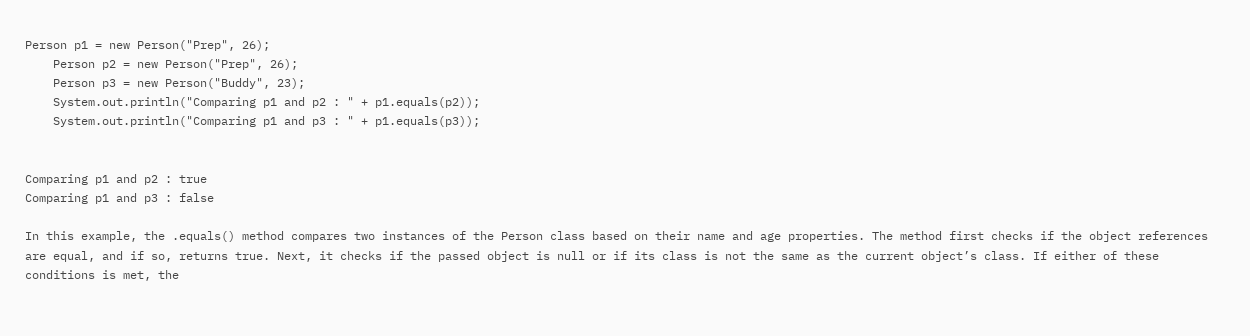Person p1 = new Person("Prep", 26);
    Person p2 = new Person("Prep", 26);
    Person p3 = new Person("Buddy", 23);
    System.out.println("Comparing p1 and p2 : " + p1.equals(p2));
    System.out.println("Comparing p1 and p3 : " + p1.equals(p3));


Comparing p1 and p2 : true
Comparing p1 and p3 : false

In this example, the .equals() method compares two instances of the Person class based on their name and age properties. The method first checks if the object references are equal, and if so, returns true. Next, it checks if the passed object is null or if its class is not the same as the current object’s class. If either of these conditions is met, the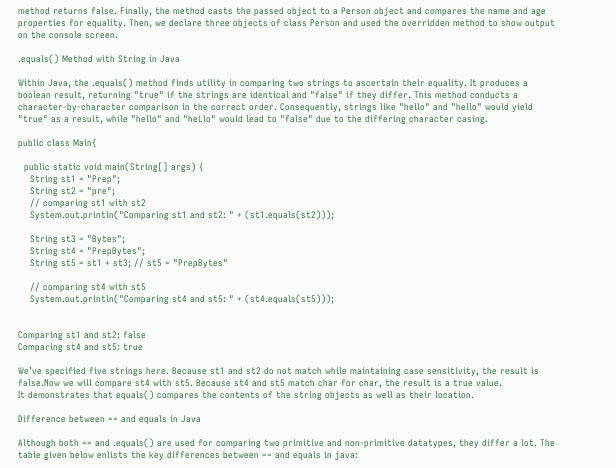method returns false. Finally, the method casts the passed object to a Person object and compares the name and age properties for equality. Then, we declare three objects of class Person and used the overridden method to show output on the console screen.

.equals() Method with String in Java

Within Java, the .equals() method finds utility in comparing two strings to ascertain their equality. It produces a boolean result, returning "true" if the strings are identical and "false" if they differ. This method conducts a character-by-character comparison in the correct order. Consequently, strings like "hello" and "hello" would yield "true" as a result, while "hello" and "heLlo" would lead to "false" due to the differing character casing.

public class Main{

  public static void main(String[] args) {
    String st1 = "Prep";
    String st2 = "pre";
    // comparing st1 with st2
    System.out.println("Comparing st1 and st2: " + (st1.equals(st2)));

    String st3 = "Bytes";
    String st4 = "PrepBytes";
    String st5 = st1 + st3; // st5 = "PrepBytes"

    // comparing st4 with st5
    System.out.println("Comparing st4 and st5: " + (st4.equals(st5)));


Comparing st1 and st2: false
Comparing st4 and st5: true

We’ve specified five strings here. Because st1 and st2 do not match while maintaining case sensitivity, the result is false.Now we will compare st4 with st5. Because st4 and st5 match char for char, the result is a true value.
It demonstrates that equals() compares the contents of the string objects as well as their location.

Difference between == and equals in Java

Although both == and .equals() are used for comparing two primitive and non-primitive datatypes, they differ a lot. The table given below enlists the key differences between == and equals in java: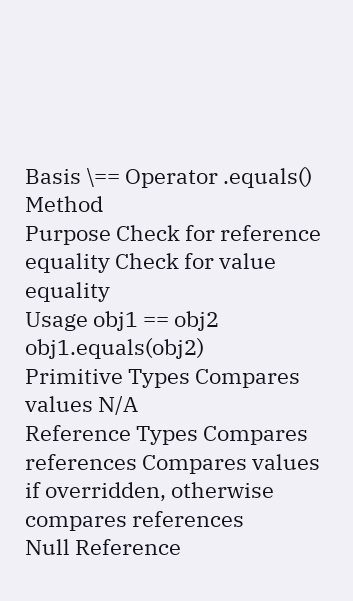Basis \== Operator .equals() Method
Purpose Check for reference equality Check for value equality
Usage obj1 == obj2 obj1.equals(obj2)
Primitive Types Compares values N/A
Reference Types Compares references Compares values if overridden, otherwise compares references
Null Reference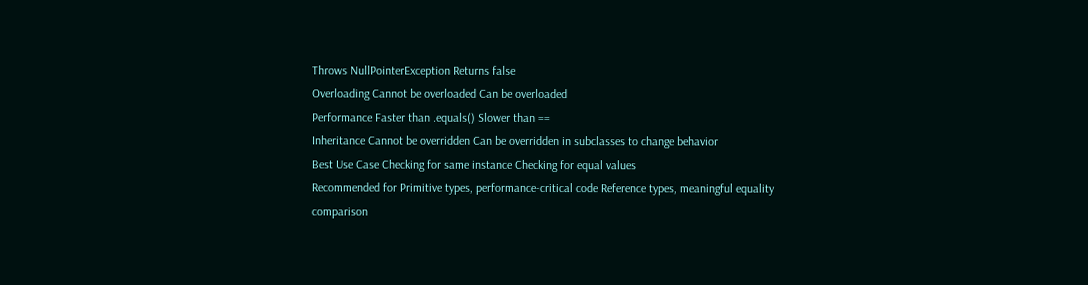Throws NullPointerException Returns false
Overloading Cannot be overloaded Can be overloaded
Performance Faster than .equals() Slower than ==
Inheritance Cannot be overridden Can be overridden in subclasses to change behavior
Best Use Case Checking for same instance Checking for equal values
Recommended for Primitive types, performance-critical code Reference types, meaningful equality comparison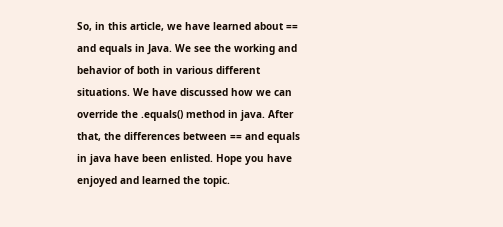So, in this article, we have learned about == and equals in Java. We see the working and behavior of both in various different situations. We have discussed how we can override the .equals() method in java. After that, the differences between == and equals in java have been enlisted. Hope you have enjoyed and learned the topic.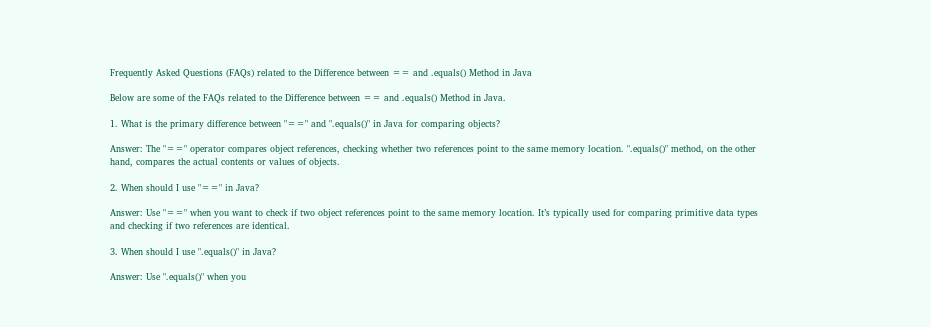Frequently Asked Questions (FAQs) related to the Difference between == and .equals() Method in Java

Below are some of the FAQs related to the Difference between == and .equals() Method in Java.

1. What is the primary difference between "==" and ".equals()" in Java for comparing objects?

Answer: The "==" operator compares object references, checking whether two references point to the same memory location. ".equals()" method, on the other hand, compares the actual contents or values of objects.

2. When should I use "==" in Java?

Answer: Use "==" when you want to check if two object references point to the same memory location. It’s typically used for comparing primitive data types and checking if two references are identical.

3. When should I use ".equals()" in Java?

Answer: Use ".equals()" when you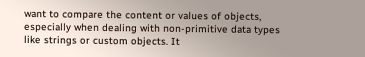want to compare the content or values of objects, especially when dealing with non-primitive data types like strings or custom objects. It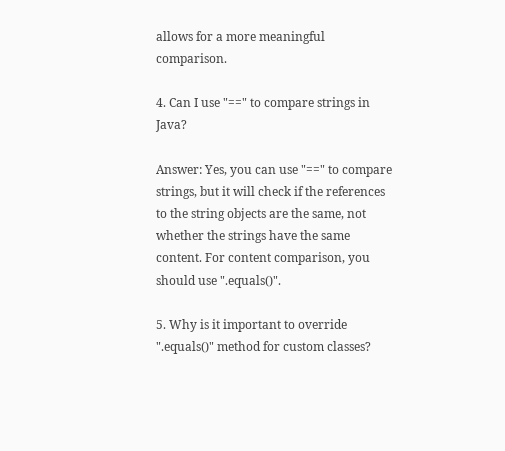allows for a more meaningful comparison.

4. Can I use "==" to compare strings in Java?

Answer: Yes, you can use "==" to compare strings, but it will check if the references to the string objects are the same, not whether the strings have the same content. For content comparison, you should use ".equals()".

5. Why is it important to override ".equals()" method for custom classes?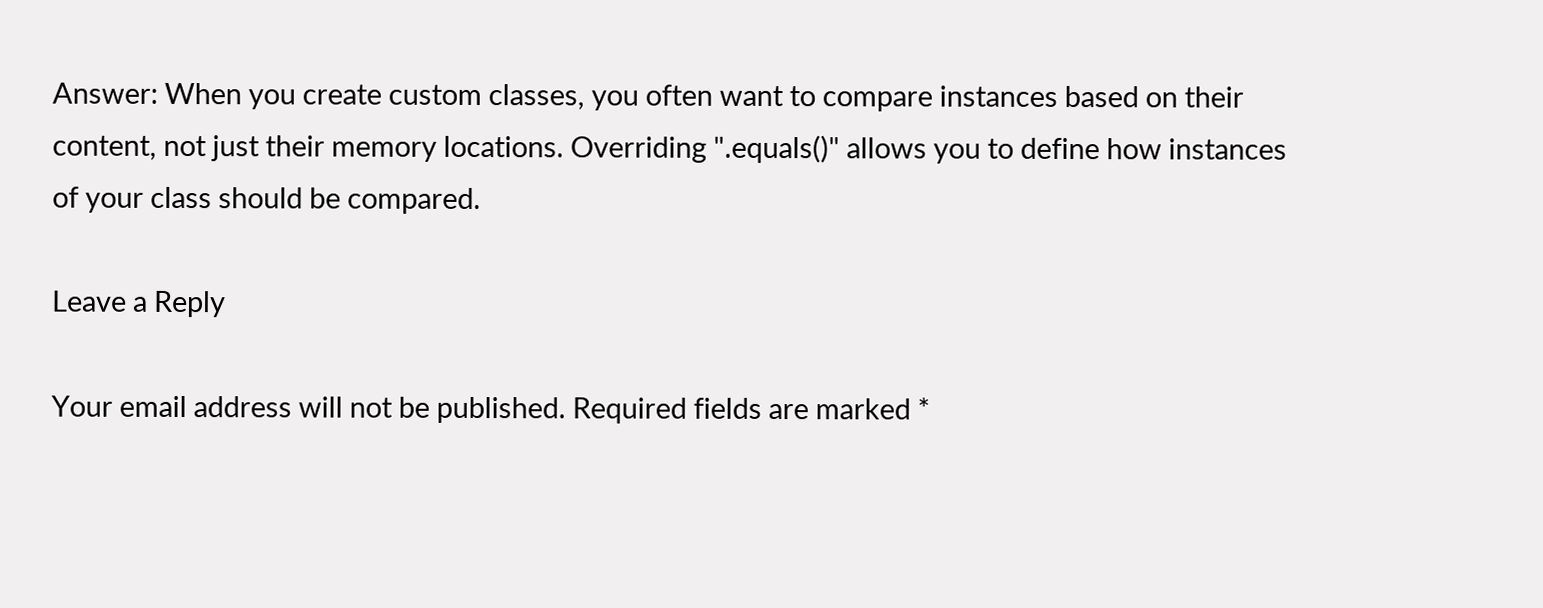Answer: When you create custom classes, you often want to compare instances based on their content, not just their memory locations. Overriding ".equals()" allows you to define how instances of your class should be compared.

Leave a Reply

Your email address will not be published. Required fields are marked *